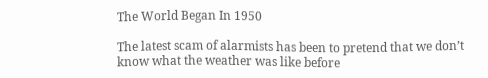The World Began In 1950

The latest scam of alarmists has been to pretend that we don’t know what the weather was like before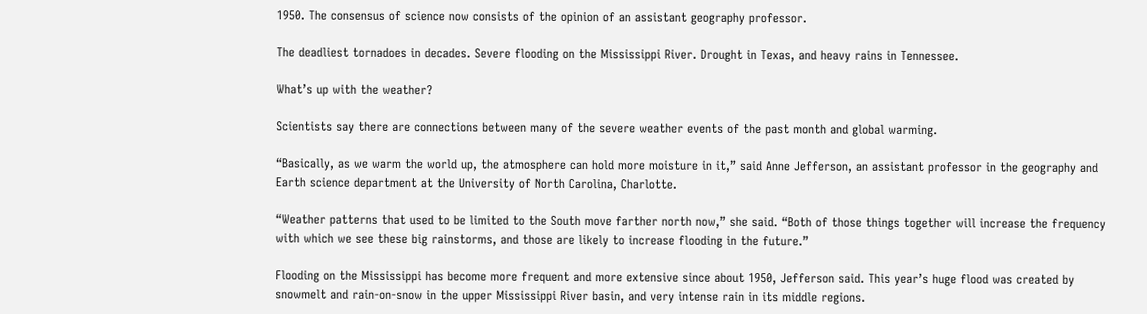1950. The consensus of science now consists of the opinion of an assistant geography professor.

The deadliest tornadoes in decades. Severe flooding on the Mississippi River. Drought in Texas, and heavy rains in Tennessee.

What’s up with the weather?

Scientists say there are connections between many of the severe weather events of the past month and global warming.

“Basically, as we warm the world up, the atmosphere can hold more moisture in it,” said Anne Jefferson, an assistant professor in the geography and Earth science department at the University of North Carolina, Charlotte.

“Weather patterns that used to be limited to the South move farther north now,” she said. “Both of those things together will increase the frequency with which we see these big rainstorms, and those are likely to increase flooding in the future.”

Flooding on the Mississippi has become more frequent and more extensive since about 1950, Jefferson said. This year’s huge flood was created by snowmelt and rain-on-snow in the upper Mississippi River basin, and very intense rain in its middle regions.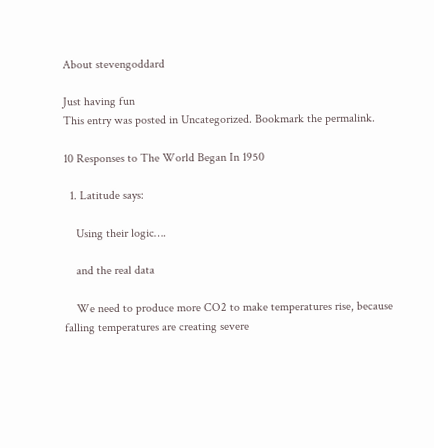About stevengoddard

Just having fun
This entry was posted in Uncategorized. Bookmark the permalink.

10 Responses to The World Began In 1950

  1. Latitude says:

    Using their logic….

    and the real data

    We need to produce more CO2 to make temperatures rise, because falling temperatures are creating severe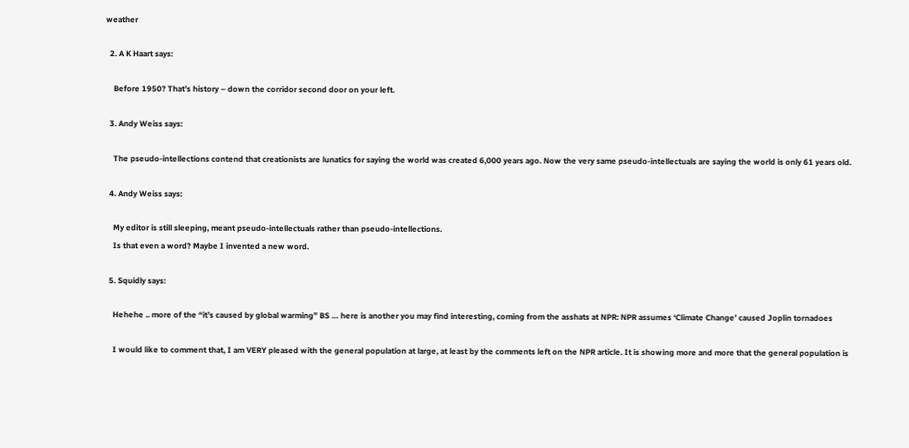weather

  2. A K Haart says:

    Before 1950? That’s history – down the corridor second door on your left.

  3. Andy Weiss says:

    The pseudo-intellections contend that creationists are lunatics for saying the world was created 6,000 years ago. Now the very same pseudo-intellectuals are saying the world is only 61 years old.

  4. Andy Weiss says:

    My editor is still sleeping, meant pseudo-intellectuals rather than pseudo-intellections.
    Is that even a word? Maybe I invented a new word.

  5. Squidly says:

    Hehehe .. more of the “it’s caused by global warming” BS … here is another you may find interesting, coming from the asshats at NPR: NPR assumes ‘Climate Change’ caused Joplin tornadoes

    I would like to comment that, I am VERY pleased with the general population at large, at least by the comments left on the NPR article. It is showing more and more that the general population is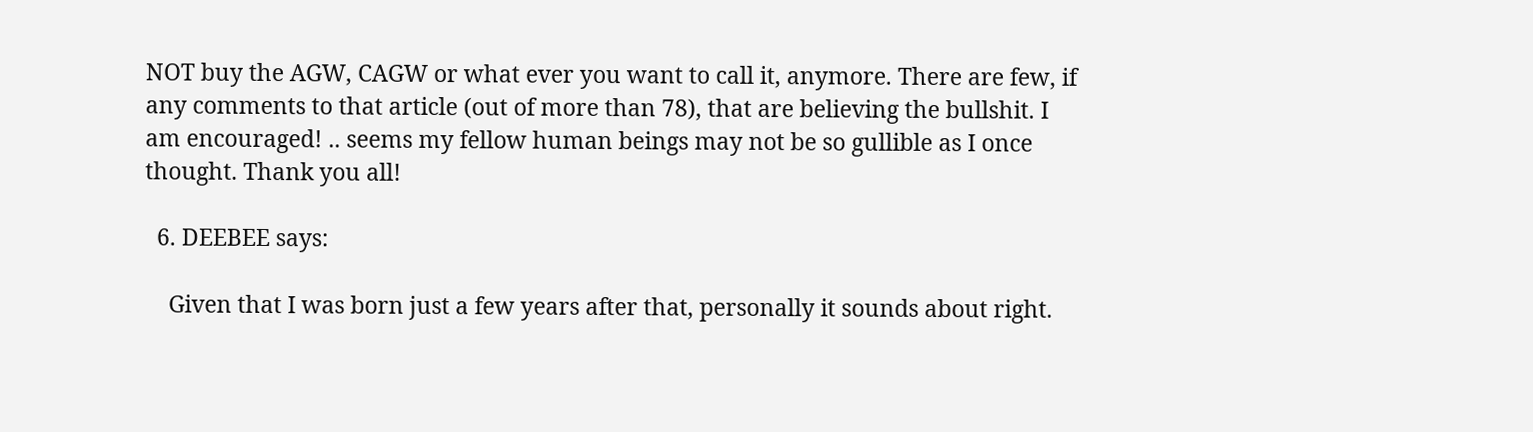NOT buy the AGW, CAGW or what ever you want to call it, anymore. There are few, if any comments to that article (out of more than 78), that are believing the bullshit. I am encouraged! .. seems my fellow human beings may not be so gullible as I once thought. Thank you all!

  6. DEEBEE says:

    Given that I was born just a few years after that, personally it sounds about right.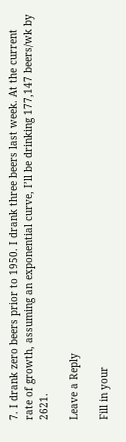7. I drank zero beers prior to 1950. I drank three beers last week. At the current rate of growth, assuming an exponential curve, I’ll be drinking 177,147 beers/wk by 2621.

Leave a Reply

Fill in your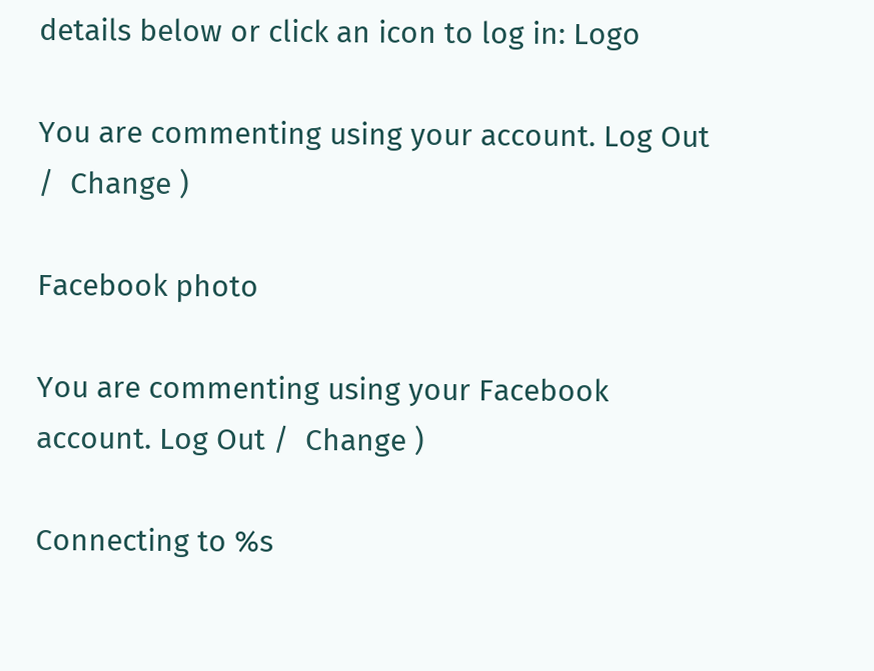details below or click an icon to log in: Logo

You are commenting using your account. Log Out /  Change )

Facebook photo

You are commenting using your Facebook account. Log Out /  Change )

Connecting to %s